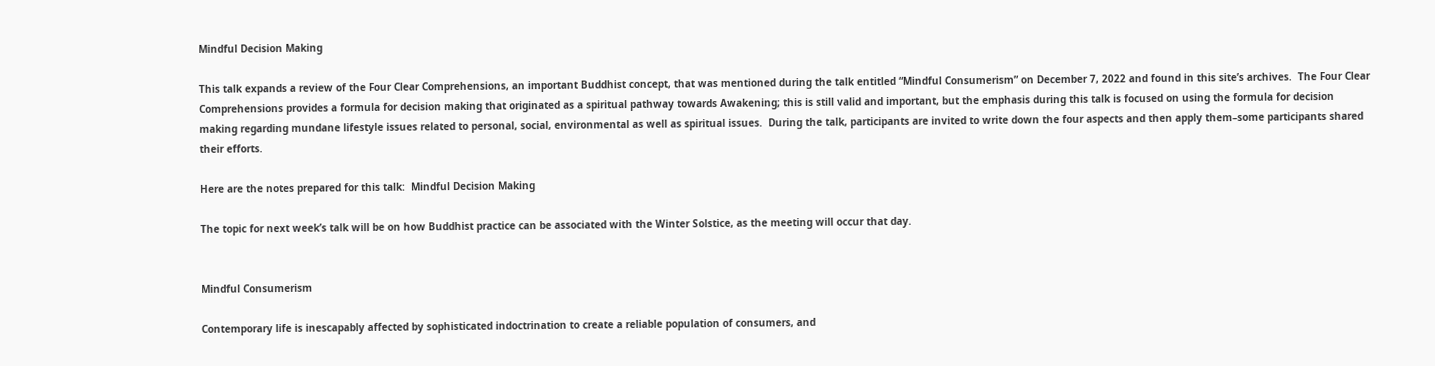Mindful Decision Making

This talk expands a review of the Four Clear Comprehensions, an important Buddhist concept, that was mentioned during the talk entitled “Mindful Consumerism” on December 7, 2022 and found in this site’s archives.  The Four Clear Comprehensions provides a formula for decision making that originated as a spiritual pathway towards Awakening; this is still valid and important, but the emphasis during this talk is focused on using the formula for decision making regarding mundane lifestyle issues related to personal, social, environmental as well as spiritual issues.  During the talk, participants are invited to write down the four aspects and then apply them–some participants shared their efforts.

Here are the notes prepared for this talk:  Mindful Decision Making

The topic for next week’s talk will be on how Buddhist practice can be associated with the Winter Solstice, as the meeting will occur that day.


Mindful Consumerism

Contemporary life is inescapably affected by sophisticated indoctrination to create a reliable population of consumers, and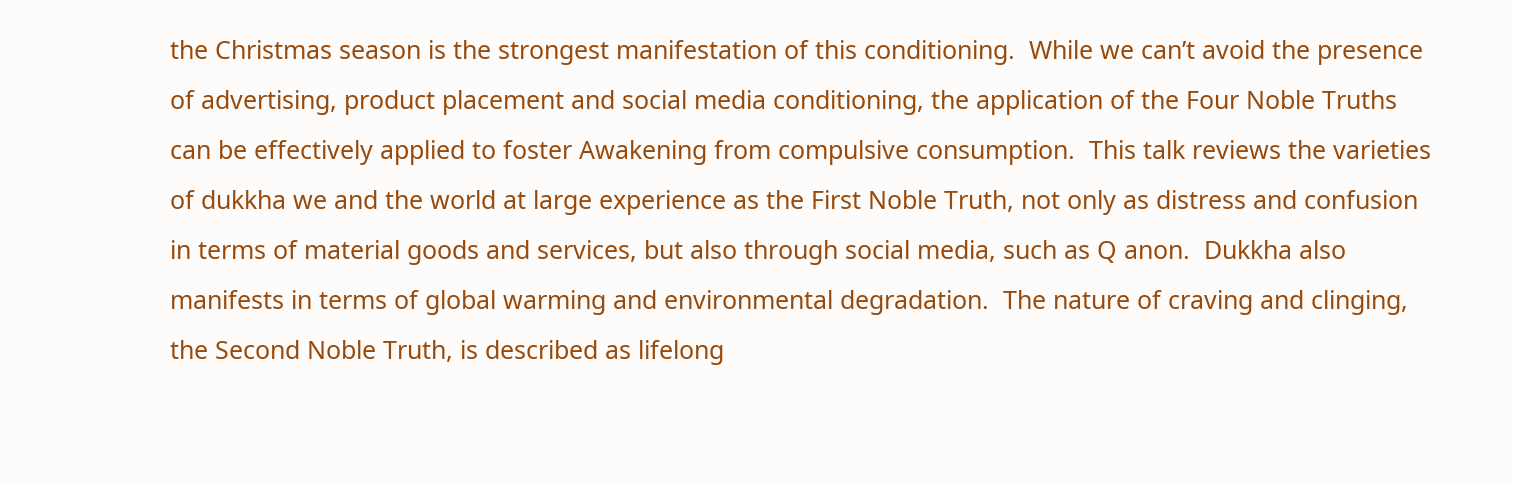the Christmas season is the strongest manifestation of this conditioning.  While we can’t avoid the presence of advertising, product placement and social media conditioning, the application of the Four Noble Truths can be effectively applied to foster Awakening from compulsive consumption.  This talk reviews the varieties of dukkha we and the world at large experience as the First Noble Truth, not only as distress and confusion in terms of material goods and services, but also through social media, such as Q anon.  Dukkha also manifests in terms of global warming and environmental degradation.  The nature of craving and clinging, the Second Noble Truth, is described as lifelong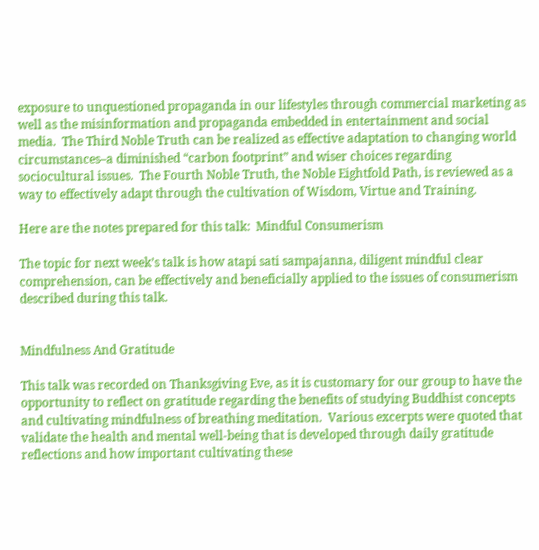exposure to unquestioned propaganda in our lifestyles through commercial marketing as well as the misinformation and propaganda embedded in entertainment and social media.  The Third Noble Truth can be realized as effective adaptation to changing world circumstances–a diminished “carbon footprint” and wiser choices regarding sociocultural issues.  The Fourth Noble Truth, the Noble Eightfold Path, is reviewed as a way to effectively adapt through the cultivation of Wisdom, Virtue and Training.

Here are the notes prepared for this talk:  Mindful Consumerism

The topic for next week’s talk is how atapi sati sampajanna, diligent mindful clear comprehension, can be effectively and beneficially applied to the issues of consumerism described during this talk.


Mindfulness And Gratitude

This talk was recorded on Thanksgiving Eve, as it is customary for our group to have the opportunity to reflect on gratitude regarding the benefits of studying Buddhist concepts and cultivating mindfulness of breathing meditation.  Various excerpts were quoted that validate the health and mental well-being that is developed through daily gratitude reflections and how important cultivating these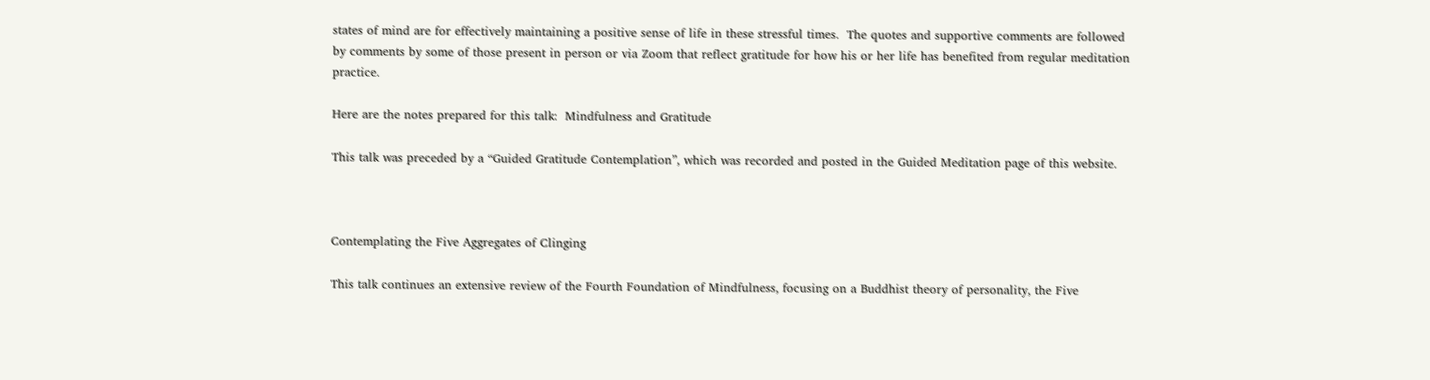states of mind are for effectively maintaining a positive sense of life in these stressful times.  The quotes and supportive comments are followed by comments by some of those present in person or via Zoom that reflect gratitude for how his or her life has benefited from regular meditation practice.

Here are the notes prepared for this talk:  Mindfulness and Gratitude

This talk was preceded by a “Guided Gratitude Contemplation”, which was recorded and posted in the Guided Meditation page of this website.



Contemplating the Five Aggregates of Clinging

This talk continues an extensive review of the Fourth Foundation of Mindfulness, focusing on a Buddhist theory of personality, the Five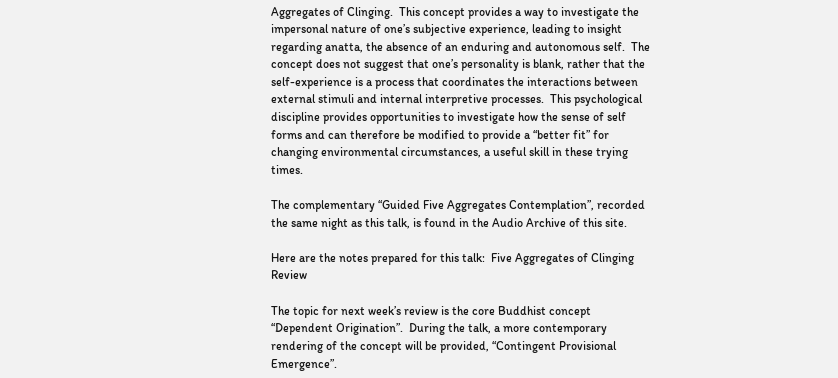Aggregates of Clinging.  This concept provides a way to investigate the impersonal nature of one’s subjective experience, leading to insight regarding anatta, the absence of an enduring and autonomous self.  The concept does not suggest that one’s personality is blank, rather that the self-experience is a process that coordinates the interactions between external stimuli and internal interpretive processes.  This psychological discipline provides opportunities to investigate how the sense of self forms and can therefore be modified to provide a “better fit” for changing environmental circumstances, a useful skill in these trying times.

The complementary “Guided Five Aggregates Contemplation”, recorded the same night as this talk, is found in the Audio Archive of this site.

Here are the notes prepared for this talk:  Five Aggregates of Clinging Review

The topic for next week’s review is the core Buddhist concept “Dependent Origination”.  During the talk, a more contemporary rendering of the concept will be provided, “Contingent Provisional Emergence”.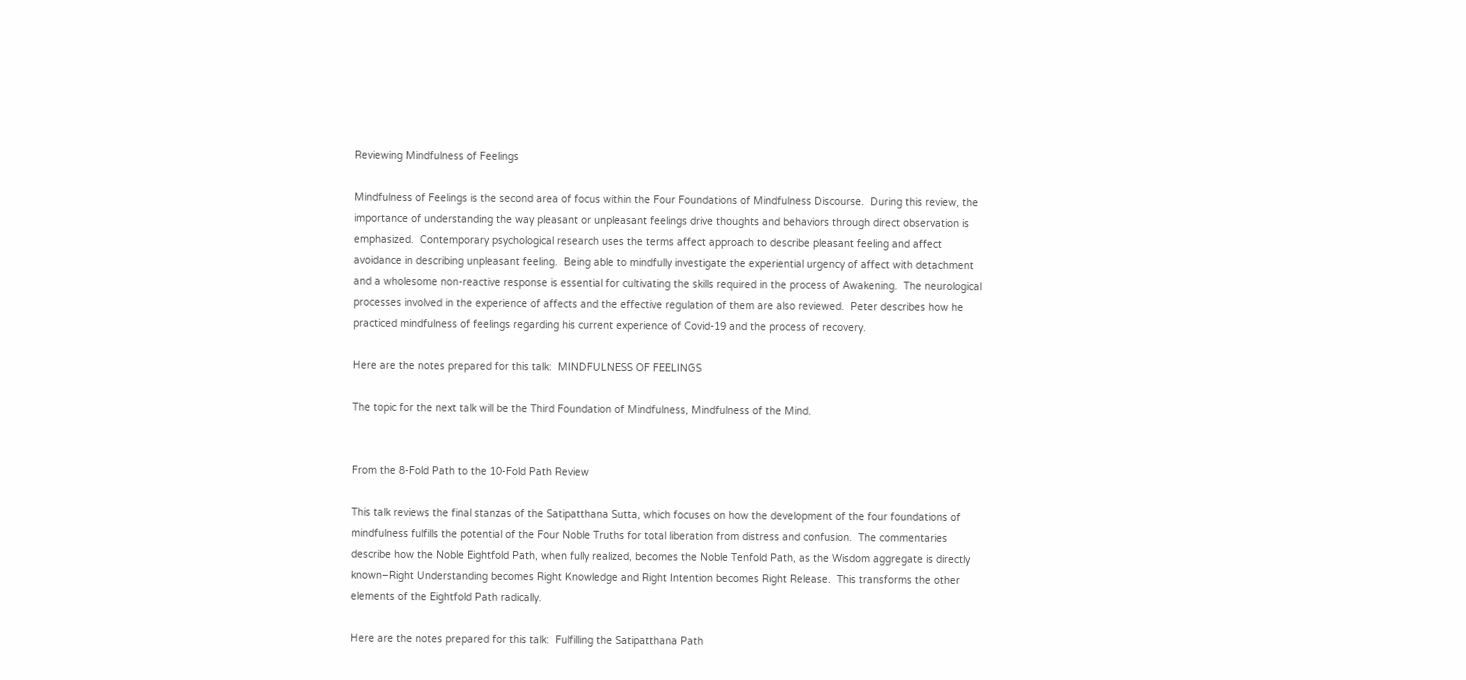Reviewing Mindfulness of Feelings

Mindfulness of Feelings is the second area of focus within the Four Foundations of Mindfulness Discourse.  During this review, the importance of understanding the way pleasant or unpleasant feelings drive thoughts and behaviors through direct observation is emphasized.  Contemporary psychological research uses the terms affect approach to describe pleasant feeling and affect avoidance in describing unpleasant feeling.  Being able to mindfully investigate the experiential urgency of affect with detachment and a wholesome non-reactive response is essential for cultivating the skills required in the process of Awakening.  The neurological processes involved in the experience of affects and the effective regulation of them are also reviewed.  Peter describes how he practiced mindfulness of feelings regarding his current experience of Covid-19 and the process of recovery.

Here are the notes prepared for this talk:  MINDFULNESS OF FEELINGS

The topic for the next talk will be the Third Foundation of Mindfulness, Mindfulness of the Mind.


From the 8-Fold Path to the 10-Fold Path Review

This talk reviews the final stanzas of the Satipatthana Sutta, which focuses on how the development of the four foundations of mindfulness fulfills the potential of the Four Noble Truths for total liberation from distress and confusion.  The commentaries describe how the Noble Eightfold Path, when fully realized, becomes the Noble Tenfold Path, as the Wisdom aggregate is directly known–Right Understanding becomes Right Knowledge and Right Intention becomes Right Release.  This transforms the other elements of the Eightfold Path radically.

Here are the notes prepared for this talk:  Fulfilling the Satipatthana Path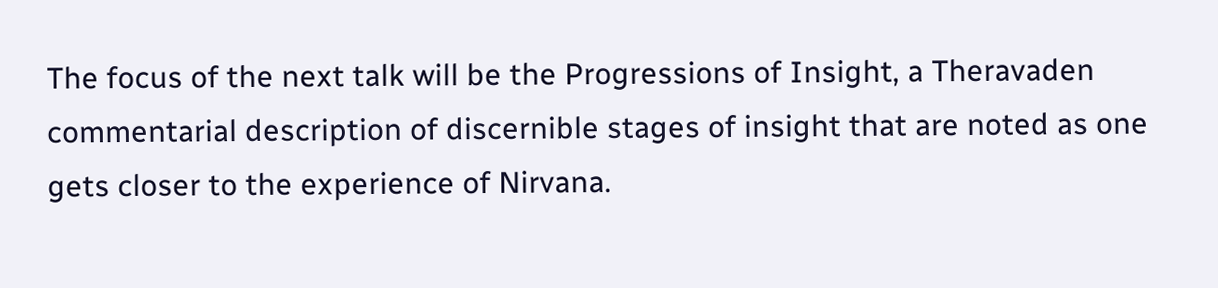The focus of the next talk will be the Progressions of Insight, a Theravaden commentarial description of discernible stages of insight that are noted as one gets closer to the experience of Nirvana.